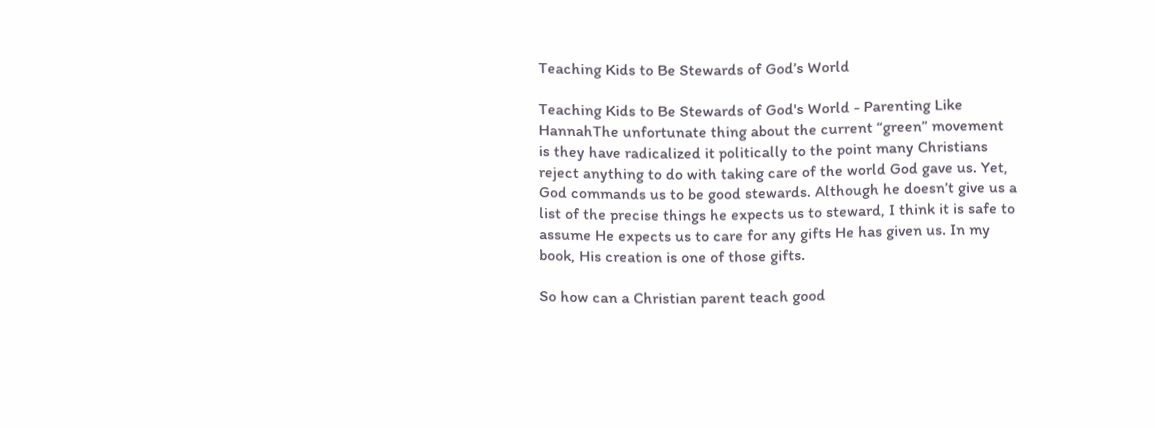Teaching Kids to Be Stewards of God’s World

Teaching Kids to Be Stewards of God's World - Parenting Like HannahThe unfortunate thing about the current “green” movement is they have radicalized it politically to the point many Christians reject anything to do with taking care of the world God gave us. Yet, God commands us to be good stewards. Although he doesn’t give us a list of the precise things he expects us to steward, I think it is safe to assume He expects us to care for any gifts He has given us. In my book, His creation is one of those gifts.

So how can a Christian parent teach good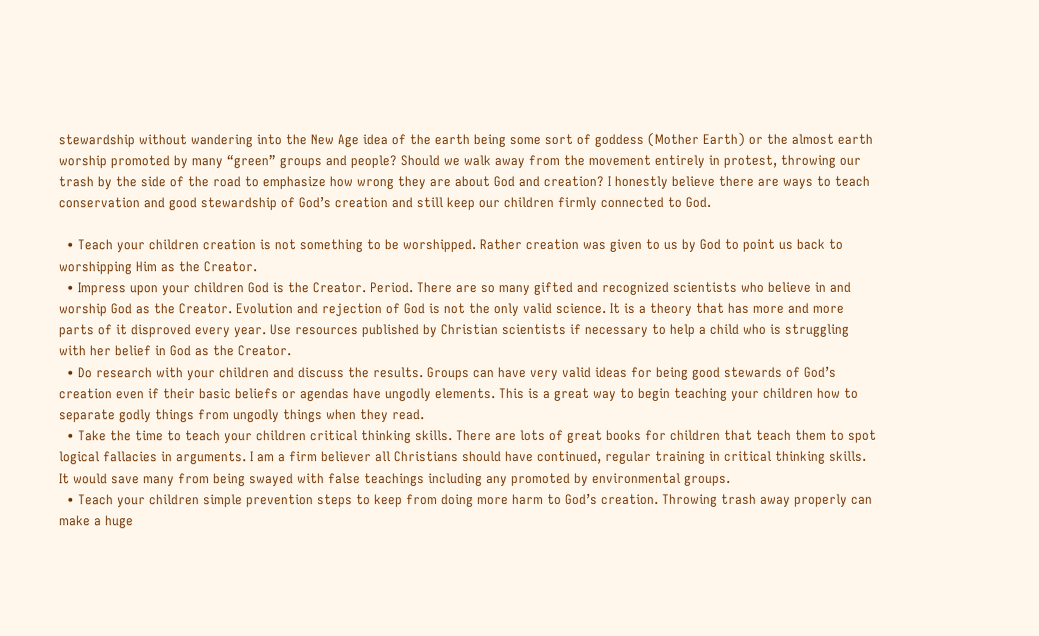stewardship without wandering into the New Age idea of the earth being some sort of goddess (Mother Earth) or the almost earth worship promoted by many “green” groups and people? Should we walk away from the movement entirely in protest, throwing our trash by the side of the road to emphasize how wrong they are about God and creation? I honestly believe there are ways to teach conservation and good stewardship of God’s creation and still keep our children firmly connected to God.

  • Teach your children creation is not something to be worshipped. Rather creation was given to us by God to point us back to worshipping Him as the Creator.
  • Impress upon your children God is the Creator. Period. There are so many gifted and recognized scientists who believe in and worship God as the Creator. Evolution and rejection of God is not the only valid science. It is a theory that has more and more parts of it disproved every year. Use resources published by Christian scientists if necessary to help a child who is struggling with her belief in God as the Creator.
  • Do research with your children and discuss the results. Groups can have very valid ideas for being good stewards of God’s creation even if their basic beliefs or agendas have ungodly elements. This is a great way to begin teaching your children how to separate godly things from ungodly things when they read.
  • Take the time to teach your children critical thinking skills. There are lots of great books for children that teach them to spot logical fallacies in arguments. I am a firm believer all Christians should have continued, regular training in critical thinking skills. It would save many from being swayed with false teachings including any promoted by environmental groups.
  • Teach your children simple prevention steps to keep from doing more harm to God’s creation. Throwing trash away properly can make a huge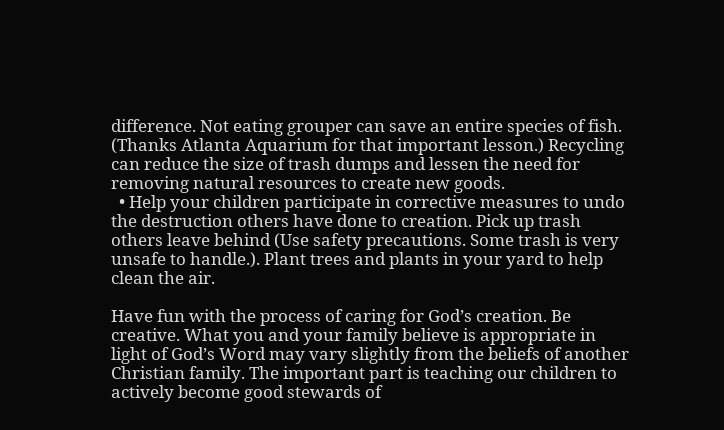difference. Not eating grouper can save an entire species of fish. (Thanks Atlanta Aquarium for that important lesson.) Recycling can reduce the size of trash dumps and lessen the need for removing natural resources to create new goods.
  • Help your children participate in corrective measures to undo the destruction others have done to creation. Pick up trash others leave behind (Use safety precautions. Some trash is very unsafe to handle.). Plant trees and plants in your yard to help clean the air.

Have fun with the process of caring for God’s creation. Be creative. What you and your family believe is appropriate in light of God’s Word may vary slightly from the beliefs of another Christian family. The important part is teaching our children to actively become good stewards of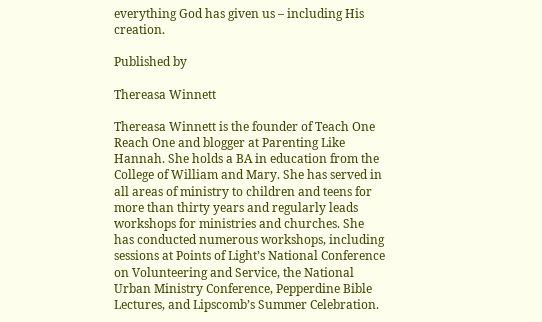everything God has given us – including His creation.

Published by

Thereasa Winnett

Thereasa Winnett is the founder of Teach One Reach One and blogger at Parenting Like Hannah. She holds a BA in education from the College of William and Mary. She has served in all areas of ministry to children and teens for more than thirty years and regularly leads workshops for ministries and churches. She has conducted numerous workshops, including sessions at Points of Light’s National Conference on Volunteering and Service, the National Urban Ministry Conference, Pepperdine Bible Lectures, and Lipscomb’s Summer Celebration.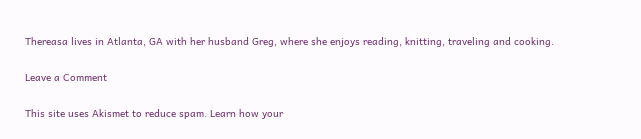Thereasa lives in Atlanta, GA with her husband Greg, where she enjoys reading, knitting, traveling and cooking.

Leave a Comment

This site uses Akismet to reduce spam. Learn how your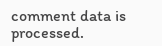comment data is processed.